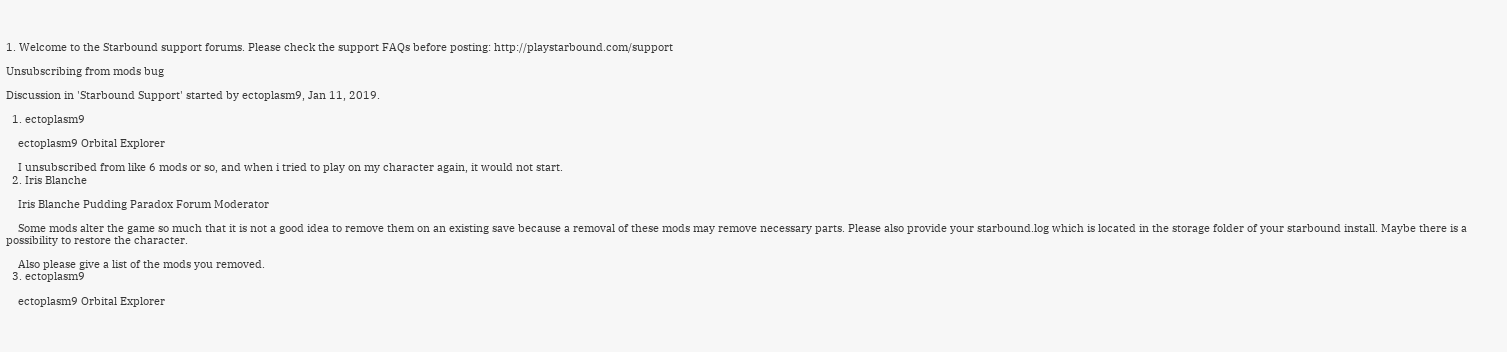1. Welcome to the Starbound support forums. Please check the support FAQs before posting: http://playstarbound.com/support

Unsubscribing from mods bug

Discussion in 'Starbound Support' started by ectoplasm9, Jan 11, 2019.

  1. ectoplasm9

    ectoplasm9 Orbital Explorer

    I unsubscribed from like 6 mods or so, and when i tried to play on my character again, it would not start.
  2. Iris Blanche

    Iris Blanche Pudding Paradox Forum Moderator

    Some mods alter the game so much that it is not a good idea to remove them on an existing save because a removal of these mods may remove necessary parts. Please also provide your starbound.log which is located in the storage folder of your starbound install. Maybe there is a possibility to restore the character.

    Also please give a list of the mods you removed.
  3. ectoplasm9

    ectoplasm9 Orbital Explorer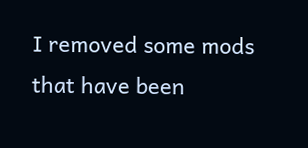I removed some mods that have been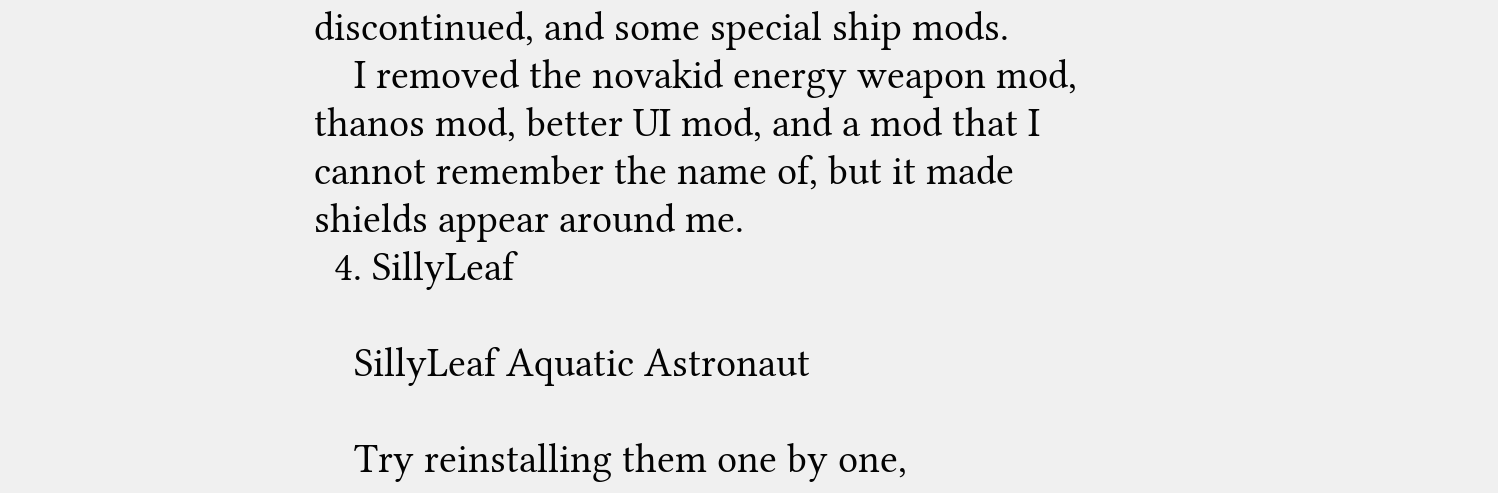discontinued, and some special ship mods.
    I removed the novakid energy weapon mod, thanos mod, better UI mod, and a mod that I cannot remember the name of, but it made shields appear around me.
  4. SillyLeaf

    SillyLeaf Aquatic Astronaut

    Try reinstalling them one by one,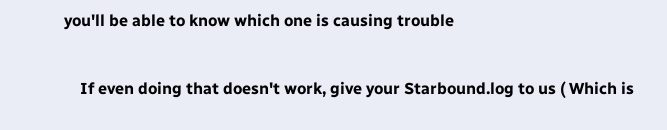you'll be able to know which one is causing trouble

    If even doing that doesn't work, give your Starbound.log to us ( Which is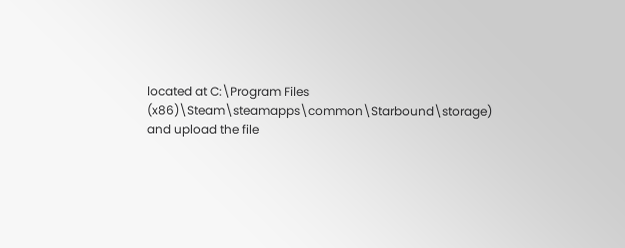located at C:\Program Files (x86)\Steam\steamapps\common\Starbound\storage) and upload the file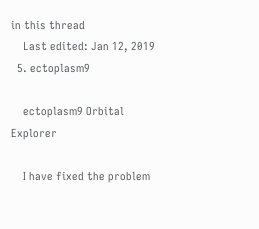in this thread
    Last edited: Jan 12, 2019
  5. ectoplasm9

    ectoplasm9 Orbital Explorer

    I have fixed the problem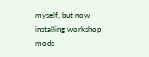myself, but now installing workshop mods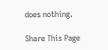does nothing.

Share This Page